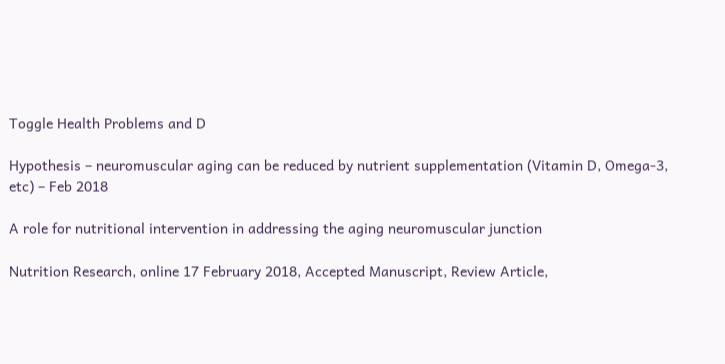Toggle Health Problems and D

Hypothesis – neuromuscular aging can be reduced by nutrient supplementation (Vitamin D, Omega-3, etc) – Feb 2018

A role for nutritional intervention in addressing the aging neuromuscular junction

Nutrition Research, online 17 February 2018, Accepted Manuscript, Review Article,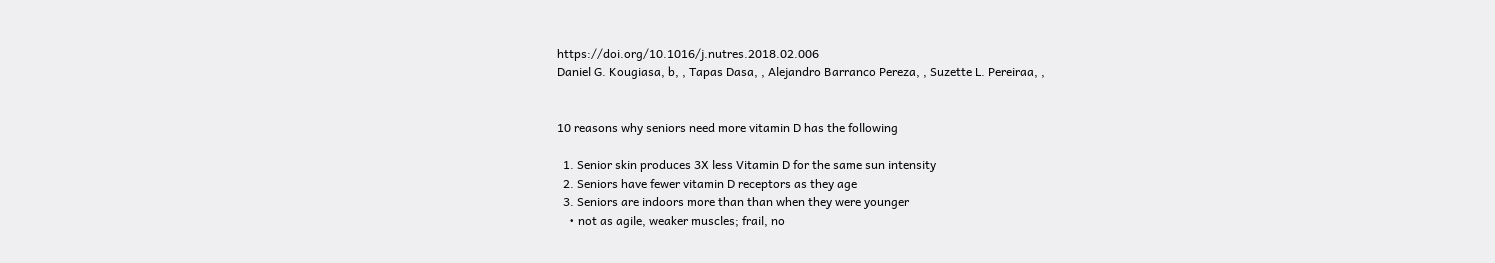https://doi.org/10.1016/j.nutres.2018.02.006
Daniel G. Kougiasa, b, , Tapas Dasa, , Alejandro Barranco Pereza, , Suzette L. Pereiraa, ,


10 reasons why seniors need more vitamin D has the following

  1. Senior skin produces 3X less Vitamin D for the same sun intensity
  2. Seniors have fewer vitamin D receptors as they age
  3. Seniors are indoors more than than when they were younger
    • not as agile, weaker muscles; frail, no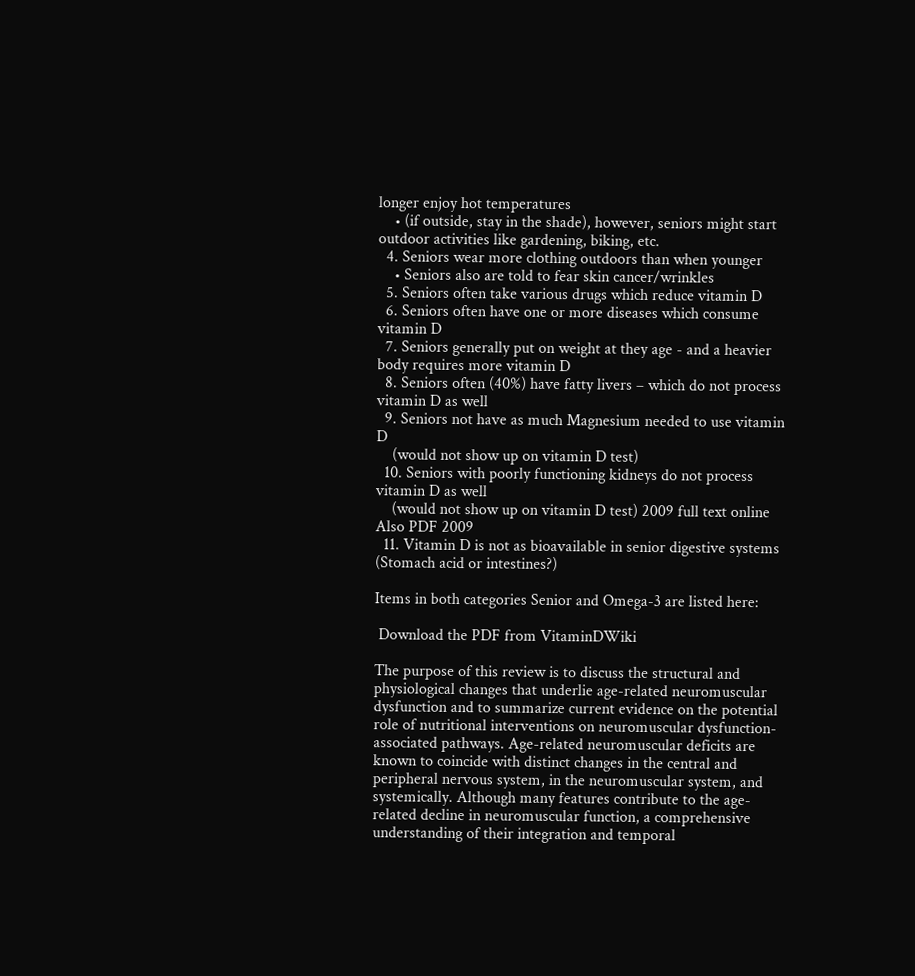longer enjoy hot temperatures
    • (if outside, stay in the shade), however, seniors might start outdoor activities like gardening, biking, etc.
  4. Seniors wear more clothing outdoors than when younger
    • Seniors also are told to fear skin cancer/wrinkles
  5. Seniors often take various drugs which reduce vitamin D
  6. Seniors often have one or more diseases which consume vitamin D
  7. Seniors generally put on weight at they age - and a heavier body requires more vitamin D
  8. Seniors often (40%) have fatty livers – which do not process vitamin D as well
  9. Seniors not have as much Magnesium needed to use vitamin D
    (would not show up on vitamin D test)
  10. Seniors with poorly functioning kidneys do not process vitamin D as well
    (would not show up on vitamin D test) 2009 full text online  Also PDF 2009
  11. Vitamin D is not as bioavailable in senior digestive systems (Stomach acid or intestines?)

Items in both categories Senior and Omega-3 are listed here:

 Download the PDF from VitaminDWiki

The purpose of this review is to discuss the structural and physiological changes that underlie age-related neuromuscular dysfunction and to summarize current evidence on the potential role of nutritional interventions on neuromuscular dysfunction-associated pathways. Age-related neuromuscular deficits are known to coincide with distinct changes in the central and peripheral nervous system, in the neuromuscular system, and systemically. Although many features contribute to the age-related decline in neuromuscular function, a comprehensive understanding of their integration and temporal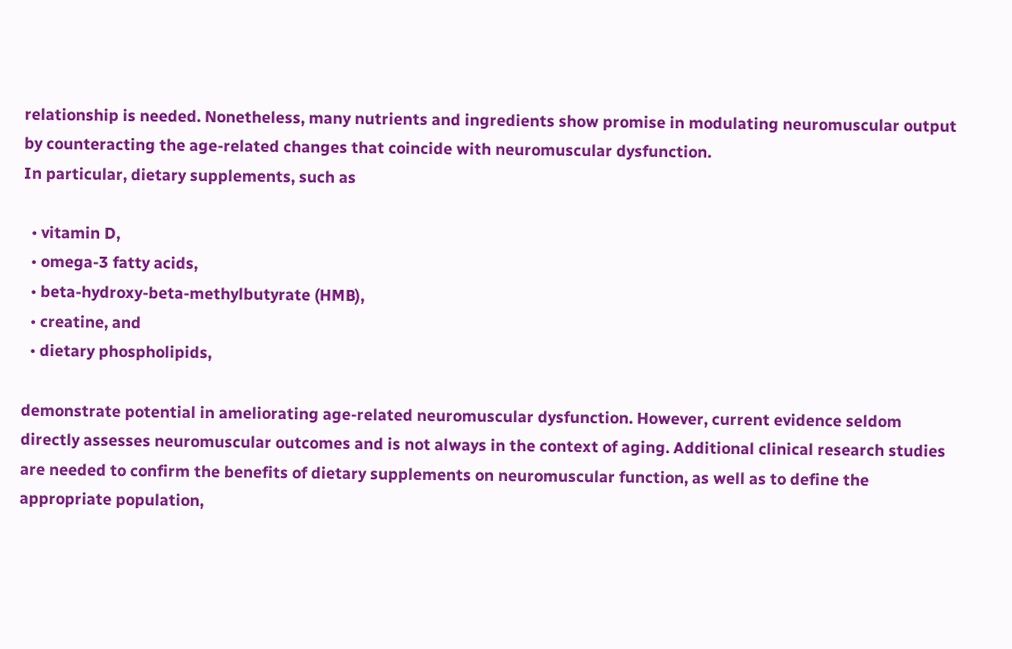relationship is needed. Nonetheless, many nutrients and ingredients show promise in modulating neuromuscular output by counteracting the age-related changes that coincide with neuromuscular dysfunction.
In particular, dietary supplements, such as

  • vitamin D,
  • omega-3 fatty acids,
  • beta-hydroxy-beta-methylbutyrate (HMB),
  • creatine, and
  • dietary phospholipids,

demonstrate potential in ameliorating age-related neuromuscular dysfunction. However, current evidence seldom directly assesses neuromuscular outcomes and is not always in the context of aging. Additional clinical research studies are needed to confirm the benefits of dietary supplements on neuromuscular function, as well as to define the appropriate population,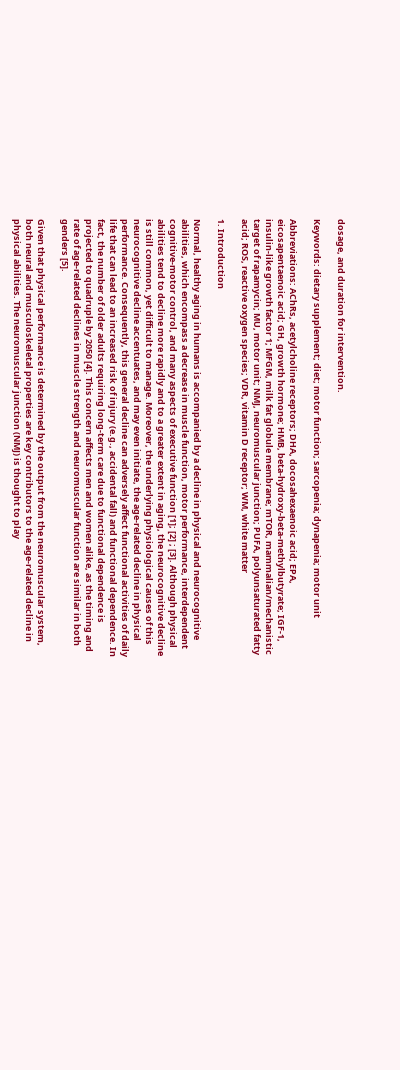dosage, and duration for intervention.

Keywords: dietary supplement; diet; motor function; sarcopenia; dynapenia; motor unit

Abbreviations: AChRs, acetylcholine receptors; DHA, docosahexaenoic acid; EPA, eicosapentaenoic acid; GH, growth hormone; HMB, beta-hydroxy-beta-methylbutyrate; IGF-1, insulin-like growth factor 1; MFGM, milk fat globule membrane; mTOR, mammalian/mechanistic target of rapamycin; MU, motor unit; NMJ, neuromuscular junction; PUFA, polyunsaturated fatty acid; ROS, reactive oxygen species; VDR, vitamin D receptor; WM, white matter

1. Introduction

Normal, healthy aging in humans is accompanied by a decline in physical and neurocognitive abilities, which encompass a decrease in muscle function, motor performance, interdependent cognitive-motor control, and many aspects of executive function [1]; [2] ; [3]. Although physical abilities tend to decline more rapidly and to a greater extent in aging, the neurocognitive decline is still common, yet difficult to manage. Moreover, the underlying physiological causes of this neurocognitive decline accentuates, and may even initiate, the age-related decline in physical performance. Consequently, this general decline can adversely affect functional activities of daily life that can lead to an increased risk of injury (e.g., accidental fall) and functional dependence. In fact, the number of older adults requiring long-term care due to functional dependence is projected to quadruple by 2050 [4]. This concern affects men and women alike, as the timing and rate of age-related declines in muscle strength and neuromuscular function are similar in both genders [5].

Given that physical performance is determined by the output from the neuromuscular system, both neural and musculoskeletal properties are key contributors to the age-related decline in physical abilities. The neuromuscular junction (NMJ) is thought to play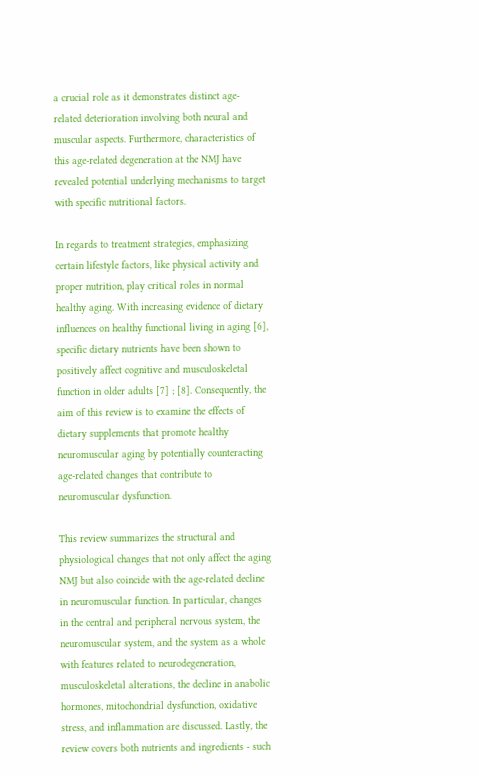a crucial role as it demonstrates distinct age-related deterioration involving both neural and muscular aspects. Furthermore, characteristics of this age-related degeneration at the NMJ have revealed potential underlying mechanisms to target with specific nutritional factors.

In regards to treatment strategies, emphasizing certain lifestyle factors, like physical activity and proper nutrition, play critical roles in normal healthy aging. With increasing evidence of dietary influences on healthy functional living in aging [6], specific dietary nutrients have been shown to positively affect cognitive and musculoskeletal function in older adults [7] ; [8]. Consequently, the aim of this review is to examine the effects of dietary supplements that promote healthy neuromuscular aging by potentially counteracting age-related changes that contribute to neuromuscular dysfunction.

This review summarizes the structural and physiological changes that not only affect the aging NMJ but also coincide with the age-related decline in neuromuscular function. In particular, changes in the central and peripheral nervous system, the neuromuscular system, and the system as a whole with features related to neurodegeneration, musculoskeletal alterations, the decline in anabolic hormones, mitochondrial dysfunction, oxidative stress, and inflammation are discussed. Lastly, the review covers both nutrients and ingredients - such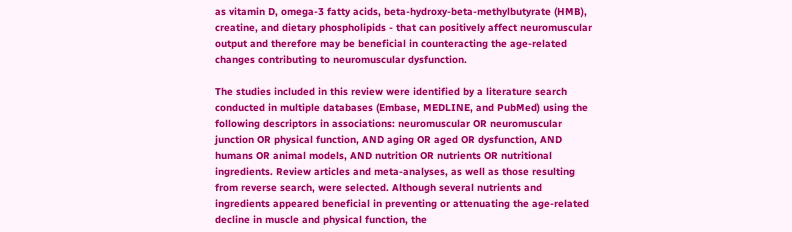as vitamin D, omega-3 fatty acids, beta-hydroxy-beta-methylbutyrate (HMB), creatine, and dietary phospholipids - that can positively affect neuromuscular output and therefore may be beneficial in counteracting the age-related changes contributing to neuromuscular dysfunction.

The studies included in this review were identified by a literature search conducted in multiple databases (Embase, MEDLINE, and PubMed) using the following descriptors in associations: neuromuscular OR neuromuscular junction OR physical function, AND aging OR aged OR dysfunction, AND humans OR animal models, AND nutrition OR nutrients OR nutritional ingredients. Review articles and meta-analyses, as well as those resulting from reverse search, were selected. Although several nutrients and ingredients appeared beneficial in preventing or attenuating the age-related decline in muscle and physical function, the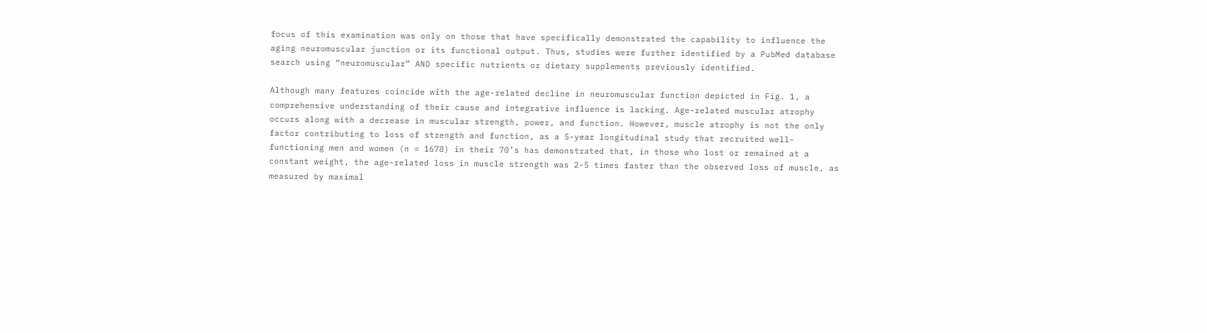focus of this examination was only on those that have specifically demonstrated the capability to influence the aging neuromuscular junction or its functional output. Thus, studies were further identified by a PubMed database search using “neuromuscular” AND specific nutrients or dietary supplements previously identified.

Although many features coincide with the age-related decline in neuromuscular function depicted in Fig. 1, a comprehensive understanding of their cause and integrative influence is lacking. Age-related muscular atrophy occurs along with a decrease in muscular strength, power, and function. However, muscle atrophy is not the only factor contributing to loss of strength and function, as a 5-year longitudinal study that recruited well-functioning men and women (n = 1678) in their 70’s has demonstrated that, in those who lost or remained at a constant weight, the age-related loss in muscle strength was 2-5 times faster than the observed loss of muscle, as measured by maximal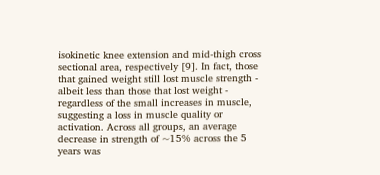isokinetic knee extension and mid-thigh cross sectional area, respectively [9]. In fact, those that gained weight still lost muscle strength - albeit less than those that lost weight - regardless of the small increases in muscle, suggesting a loss in muscle quality or activation. Across all groups, an average decrease in strength of ~15% across the 5 years was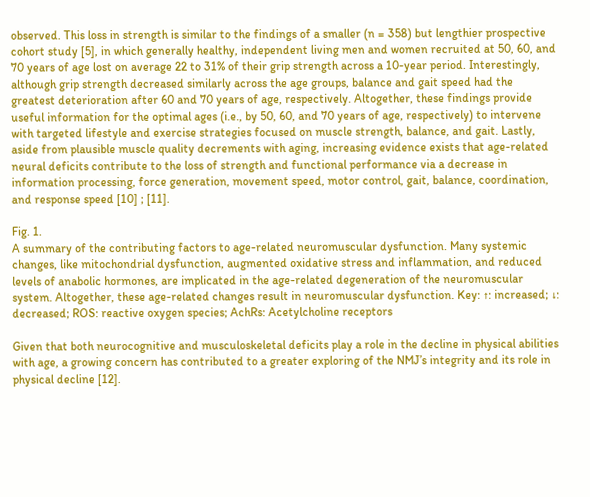observed. This loss in strength is similar to the findings of a smaller (n = 358) but lengthier prospective cohort study [5], in which generally healthy, independent living men and women recruited at 50, 60, and 70 years of age lost on average 22 to 31% of their grip strength across a 10-year period. Interestingly, although grip strength decreased similarly across the age groups, balance and gait speed had the greatest deterioration after 60 and 70 years of age, respectively. Altogether, these findings provide useful information for the optimal ages (i.e., by 50, 60, and 70 years of age, respectively) to intervene with targeted lifestyle and exercise strategies focused on muscle strength, balance, and gait. Lastly, aside from plausible muscle quality decrements with aging, increasing evidence exists that age-related neural deficits contribute to the loss of strength and functional performance via a decrease in information processing, force generation, movement speed, motor control, gait, balance, coordination, and response speed [10] ; [11].

Fig. 1.
A summary of the contributing factors to age-related neuromuscular dysfunction. Many systemic changes, like mitochondrial dysfunction, augmented oxidative stress and inflammation, and reduced levels of anabolic hormones, are implicated in the age-related degeneration of the neuromuscular system. Altogether, these age-related changes result in neuromuscular dysfunction. Key: ↑: increased; ↓: decreased; ROS: reactive oxygen species; AchRs: Acetylcholine receptors

Given that both neurocognitive and musculoskeletal deficits play a role in the decline in physical abilities with age, a growing concern has contributed to a greater exploring of the NMJ’s integrity and its role in physical decline [12].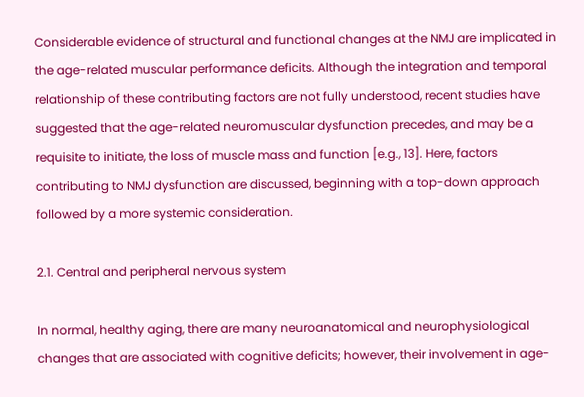Considerable evidence of structural and functional changes at the NMJ are implicated in the age-related muscular performance deficits. Although the integration and temporal relationship of these contributing factors are not fully understood, recent studies have suggested that the age-related neuromuscular dysfunction precedes, and may be a requisite to initiate, the loss of muscle mass and function [e.g., 13]. Here, factors contributing to NMJ dysfunction are discussed, beginning with a top-down approach followed by a more systemic consideration.

2.1. Central and peripheral nervous system

In normal, healthy aging, there are many neuroanatomical and neurophysiological changes that are associated with cognitive deficits; however, their involvement in age-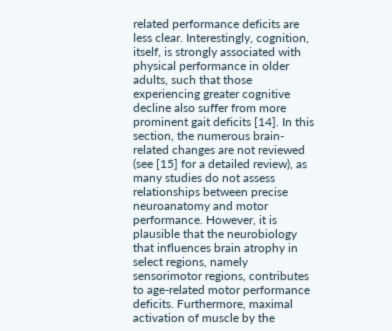related performance deficits are less clear. Interestingly, cognition, itself, is strongly associated with physical performance in older adults, such that those experiencing greater cognitive decline also suffer from more prominent gait deficits [14]. In this section, the numerous brain-related changes are not reviewed (see [15] for a detailed review), as many studies do not assess relationships between precise neuroanatomy and motor performance. However, it is plausible that the neurobiology that influences brain atrophy in select regions, namely sensorimotor regions, contributes to age-related motor performance deficits. Furthermore, maximal activation of muscle by the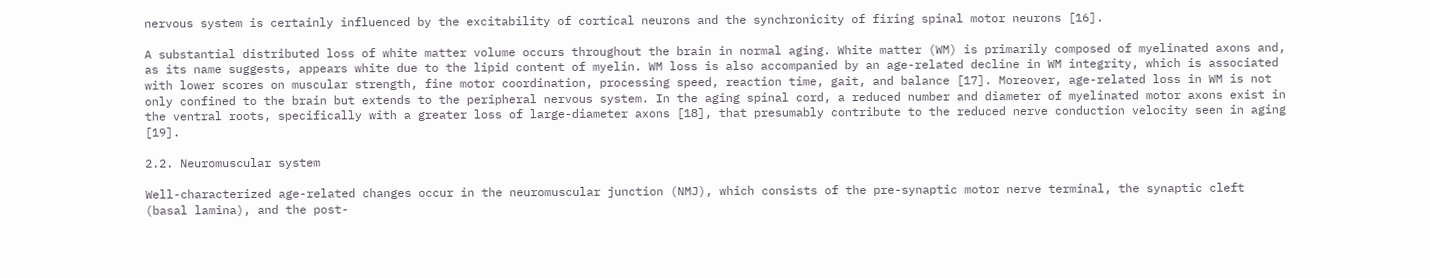nervous system is certainly influenced by the excitability of cortical neurons and the synchronicity of firing spinal motor neurons [16].

A substantial distributed loss of white matter volume occurs throughout the brain in normal aging. White matter (WM) is primarily composed of myelinated axons and, as its name suggests, appears white due to the lipid content of myelin. WM loss is also accompanied by an age-related decline in WM integrity, which is associated with lower scores on muscular strength, fine motor coordination, processing speed, reaction time, gait, and balance [17]. Moreover, age-related loss in WM is not only confined to the brain but extends to the peripheral nervous system. In the aging spinal cord, a reduced number and diameter of myelinated motor axons exist in the ventral roots, specifically with a greater loss of large-diameter axons [18], that presumably contribute to the reduced nerve conduction velocity seen in aging [19].

2.2. Neuromuscular system

Well-characterized age-related changes occur in the neuromuscular junction (NMJ), which consists of the pre-synaptic motor nerve terminal, the synaptic cleft (basal lamina), and the post-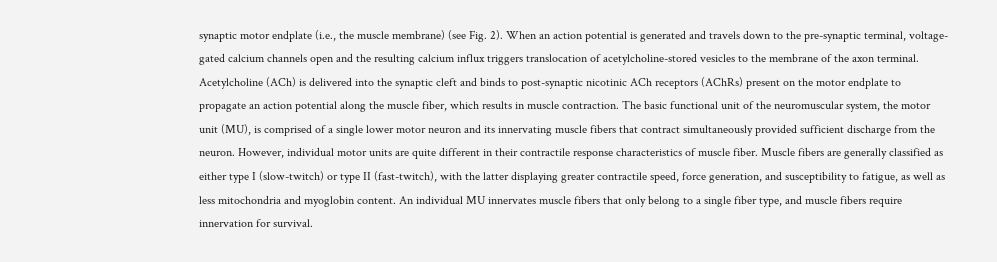synaptic motor endplate (i.e., the muscle membrane) (see Fig. 2). When an action potential is generated and travels down to the pre-synaptic terminal, voltage-gated calcium channels open and the resulting calcium influx triggers translocation of acetylcholine-stored vesicles to the membrane of the axon terminal. Acetylcholine (ACh) is delivered into the synaptic cleft and binds to post-synaptic nicotinic ACh receptors (AChRs) present on the motor endplate to propagate an action potential along the muscle fiber, which results in muscle contraction. The basic functional unit of the neuromuscular system, the motor unit (MU), is comprised of a single lower motor neuron and its innervating muscle fibers that contract simultaneously provided sufficient discharge from the neuron. However, individual motor units are quite different in their contractile response characteristics of muscle fiber. Muscle fibers are generally classified as either type I (slow-twitch) or type II (fast-twitch), with the latter displaying greater contractile speed, force generation, and susceptibility to fatigue, as well as less mitochondria and myoglobin content. An individual MU innervates muscle fibers that only belong to a single fiber type, and muscle fibers require innervation for survival.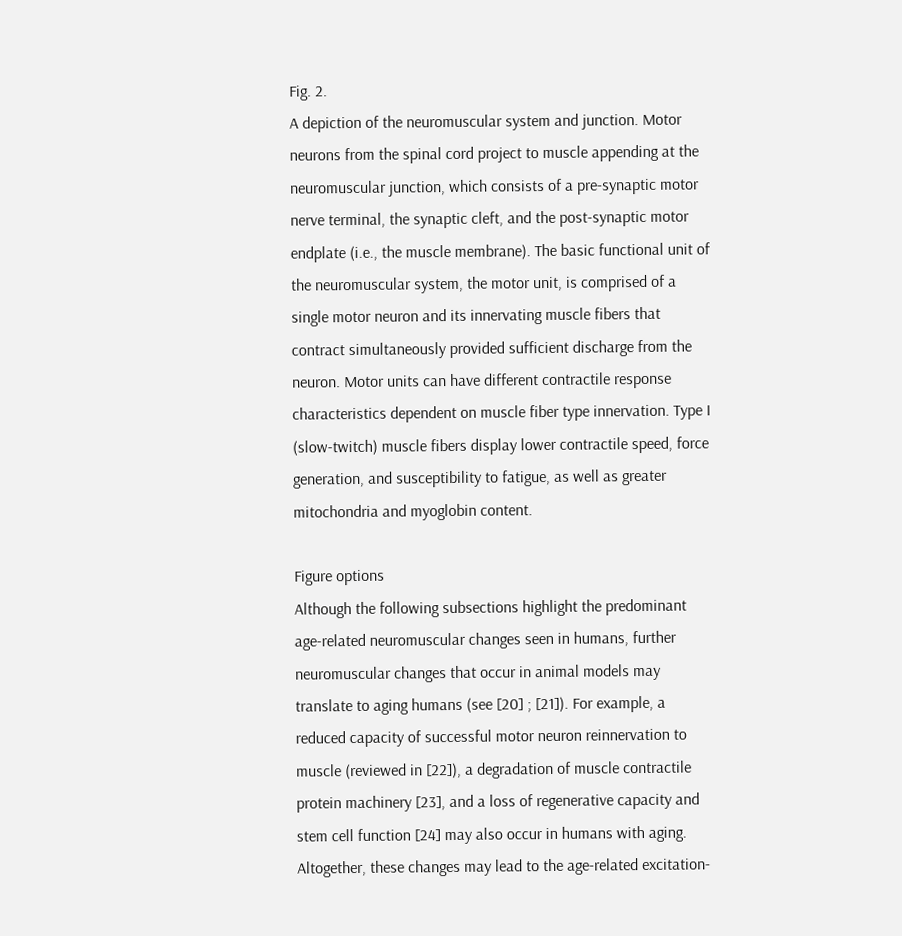Fig. 2.
A depiction of the neuromuscular system and junction. Motor neurons from the spinal cord project to muscle appending at the neuromuscular junction, which consists of a pre-synaptic motor nerve terminal, the synaptic cleft, and the post-synaptic motor endplate (i.e., the muscle membrane). The basic functional unit of the neuromuscular system, the motor unit, is comprised of a single motor neuron and its innervating muscle fibers that contract simultaneously provided sufficient discharge from the neuron. Motor units can have different contractile response characteristics dependent on muscle fiber type innervation. Type I (slow-twitch) muscle fibers display lower contractile speed, force generation, and susceptibility to fatigue, as well as greater mitochondria and myoglobin content.

Figure options
Although the following subsections highlight the predominant age-related neuromuscular changes seen in humans, further neuromuscular changes that occur in animal models may translate to aging humans (see [20] ; [21]). For example, a reduced capacity of successful motor neuron reinnervation to muscle (reviewed in [22]), a degradation of muscle contractile protein machinery [23], and a loss of regenerative capacity and stem cell function [24] may also occur in humans with aging. Altogether, these changes may lead to the age-related excitation-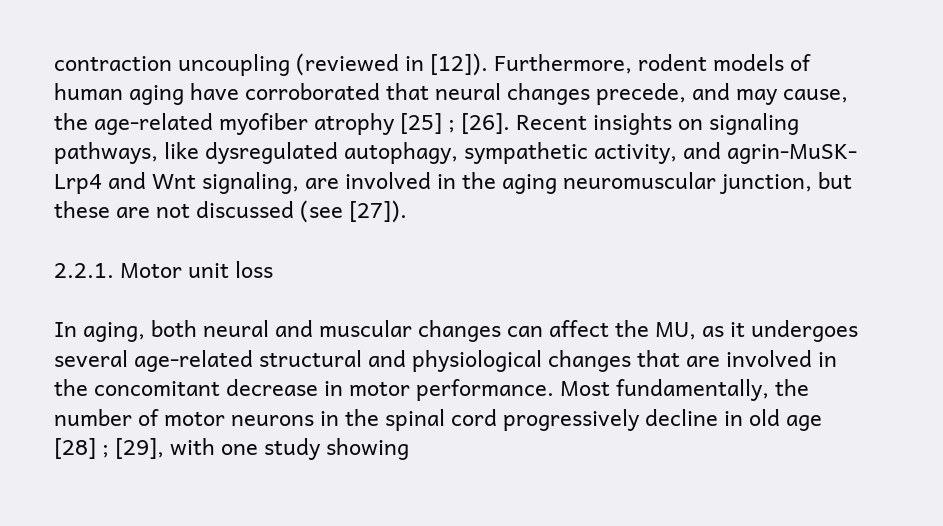contraction uncoupling (reviewed in [12]). Furthermore, rodent models of human aging have corroborated that neural changes precede, and may cause, the age-related myofiber atrophy [25] ; [26]. Recent insights on signaling pathways, like dysregulated autophagy, sympathetic activity, and agrin-MuSK-Lrp4 and Wnt signaling, are involved in the aging neuromuscular junction, but these are not discussed (see [27]).

2.2.1. Motor unit loss

In aging, both neural and muscular changes can affect the MU, as it undergoes several age-related structural and physiological changes that are involved in the concomitant decrease in motor performance. Most fundamentally, the number of motor neurons in the spinal cord progressively decline in old age [28] ; [29], with one study showing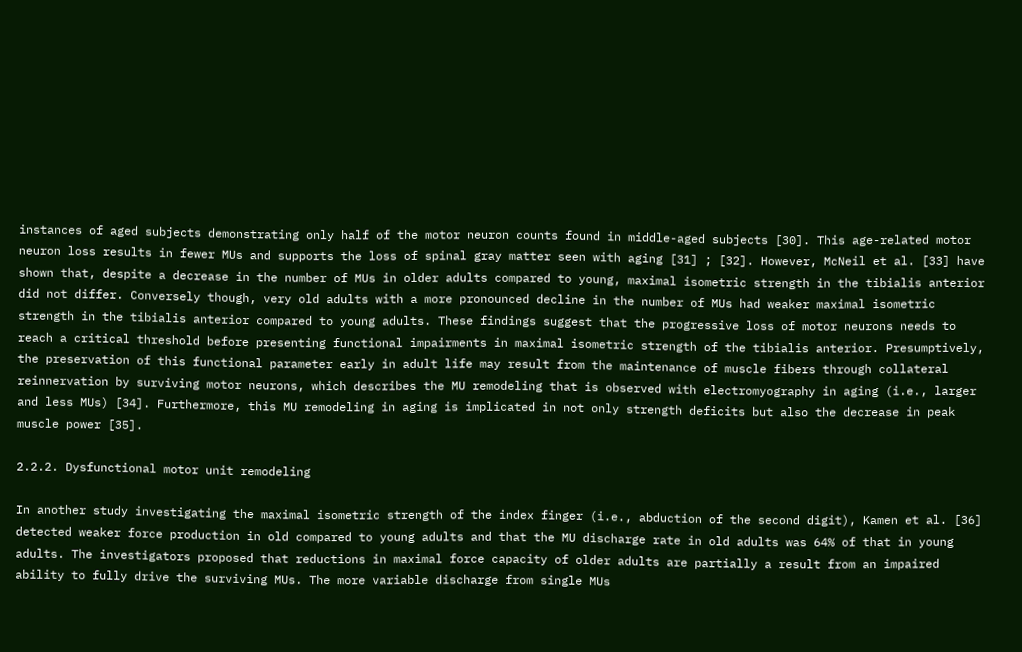instances of aged subjects demonstrating only half of the motor neuron counts found in middle-aged subjects [30]. This age-related motor neuron loss results in fewer MUs and supports the loss of spinal gray matter seen with aging [31] ; [32]. However, McNeil et al. [33] have shown that, despite a decrease in the number of MUs in older adults compared to young, maximal isometric strength in the tibialis anterior did not differ. Conversely though, very old adults with a more pronounced decline in the number of MUs had weaker maximal isometric strength in the tibialis anterior compared to young adults. These findings suggest that the progressive loss of motor neurons needs to reach a critical threshold before presenting functional impairments in maximal isometric strength of the tibialis anterior. Presumptively, the preservation of this functional parameter early in adult life may result from the maintenance of muscle fibers through collateral reinnervation by surviving motor neurons, which describes the MU remodeling that is observed with electromyography in aging (i.e., larger and less MUs) [34]. Furthermore, this MU remodeling in aging is implicated in not only strength deficits but also the decrease in peak muscle power [35].

2.2.2. Dysfunctional motor unit remodeling

In another study investigating the maximal isometric strength of the index finger (i.e., abduction of the second digit), Kamen et al. [36] detected weaker force production in old compared to young adults and that the MU discharge rate in old adults was 64% of that in young adults. The investigators proposed that reductions in maximal force capacity of older adults are partially a result from an impaired ability to fully drive the surviving MUs. The more variable discharge from single MUs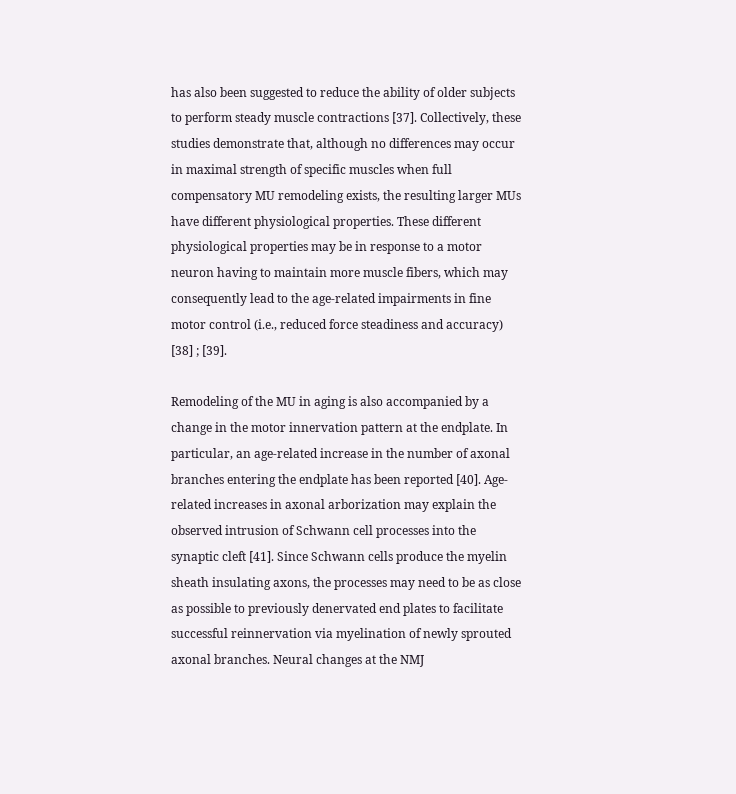has also been suggested to reduce the ability of older subjects to perform steady muscle contractions [37]. Collectively, these studies demonstrate that, although no differences may occur in maximal strength of specific muscles when full compensatory MU remodeling exists, the resulting larger MUs have different physiological properties. These different physiological properties may be in response to a motor neuron having to maintain more muscle fibers, which may consequently lead to the age-related impairments in fine motor control (i.e., reduced force steadiness and accuracy) [38] ; [39].

Remodeling of the MU in aging is also accompanied by a change in the motor innervation pattern at the endplate. In particular, an age-related increase in the number of axonal branches entering the endplate has been reported [40]. Age-related increases in axonal arborization may explain the observed intrusion of Schwann cell processes into the synaptic cleft [41]. Since Schwann cells produce the myelin sheath insulating axons, the processes may need to be as close as possible to previously denervated end plates to facilitate successful reinnervation via myelination of newly sprouted axonal branches. Neural changes at the NMJ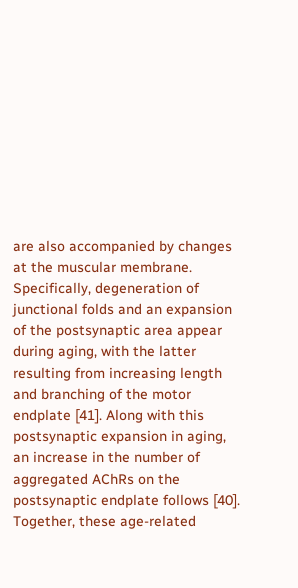are also accompanied by changes at the muscular membrane. Specifically, degeneration of junctional folds and an expansion of the postsynaptic area appear during aging, with the latter resulting from increasing length and branching of the motor endplate [41]. Along with this postsynaptic expansion in aging, an increase in the number of aggregated AChRs on the postsynaptic endplate follows [40]. Together, these age-related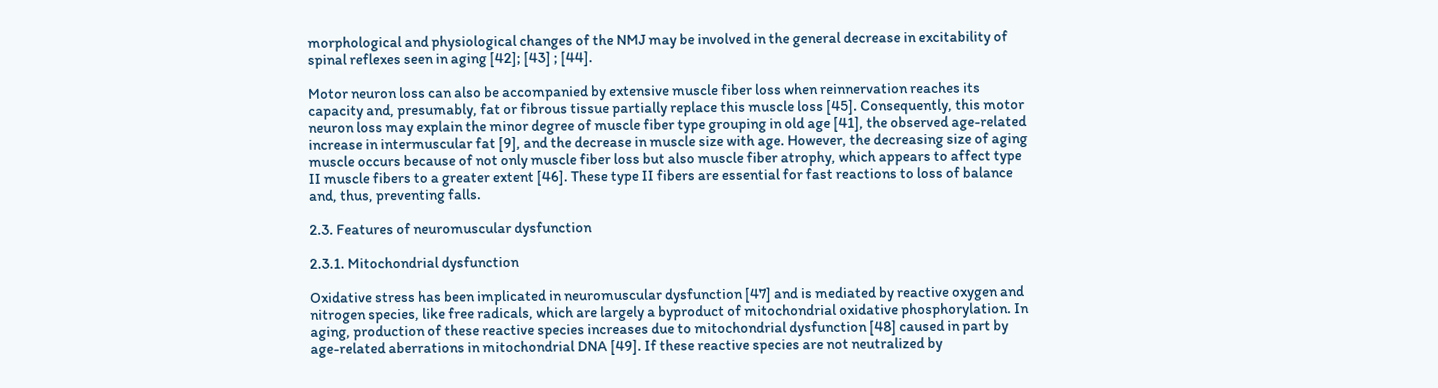morphological and physiological changes of the NMJ may be involved in the general decrease in excitability of spinal reflexes seen in aging [42]; [43] ; [44].

Motor neuron loss can also be accompanied by extensive muscle fiber loss when reinnervation reaches its capacity and, presumably, fat or fibrous tissue partially replace this muscle loss [45]. Consequently, this motor neuron loss may explain the minor degree of muscle fiber type grouping in old age [41], the observed age-related increase in intermuscular fat [9], and the decrease in muscle size with age. However, the decreasing size of aging muscle occurs because of not only muscle fiber loss but also muscle fiber atrophy, which appears to affect type II muscle fibers to a greater extent [46]. These type II fibers are essential for fast reactions to loss of balance and, thus, preventing falls.

2.3. Features of neuromuscular dysfunction

2.3.1. Mitochondrial dysfunction

Oxidative stress has been implicated in neuromuscular dysfunction [47] and is mediated by reactive oxygen and nitrogen species, like free radicals, which are largely a byproduct of mitochondrial oxidative phosphorylation. In aging, production of these reactive species increases due to mitochondrial dysfunction [48] caused in part by age-related aberrations in mitochondrial DNA [49]. If these reactive species are not neutralized by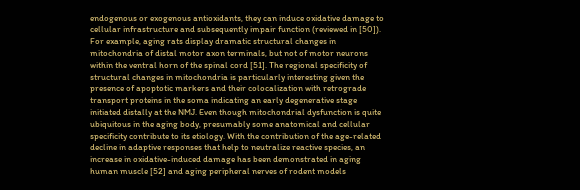endogenous or exogenous antioxidants, they can induce oxidative damage to cellular infrastructure and subsequently impair function (reviewed in [50]). For example, aging rats display dramatic structural changes in mitochondria of distal motor axon terminals, but not of motor neurons within the ventral horn of the spinal cord [51]. The regional specificity of structural changes in mitochondria is particularly interesting given the presence of apoptotic markers and their colocalization with retrograde transport proteins in the soma indicating an early degenerative stage initiated distally at the NMJ. Even though mitochondrial dysfunction is quite ubiquitous in the aging body, presumably some anatomical and cellular specificity contribute to its etiology. With the contribution of the age-related decline in adaptive responses that help to neutralize reactive species, an increase in oxidative-induced damage has been demonstrated in aging human muscle [52] and aging peripheral nerves of rodent models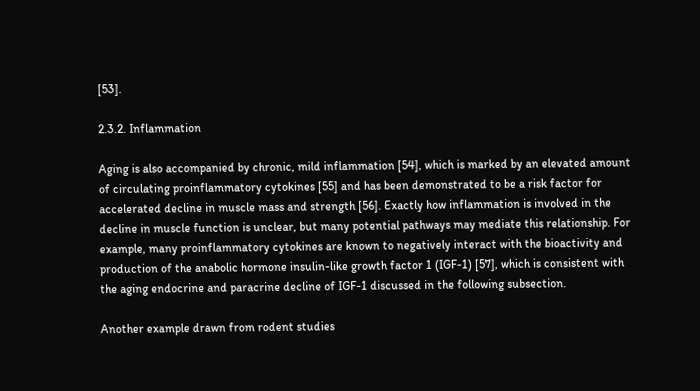[53].

2.3.2. Inflammation

Aging is also accompanied by chronic, mild inflammation [54], which is marked by an elevated amount of circulating proinflammatory cytokines [55] and has been demonstrated to be a risk factor for accelerated decline in muscle mass and strength [56]. Exactly how inflammation is involved in the decline in muscle function is unclear, but many potential pathways may mediate this relationship. For example, many proinflammatory cytokines are known to negatively interact with the bioactivity and production of the anabolic hormone insulin-like growth factor 1 (IGF-1) [57], which is consistent with the aging endocrine and paracrine decline of IGF-1 discussed in the following subsection.

Another example drawn from rodent studies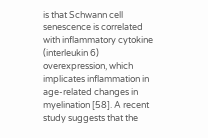is that Schwann cell senescence is correlated with inflammatory cytokine (interleukin 6) overexpression, which implicates inflammation in age-related changes in myelination [58]. A recent study suggests that the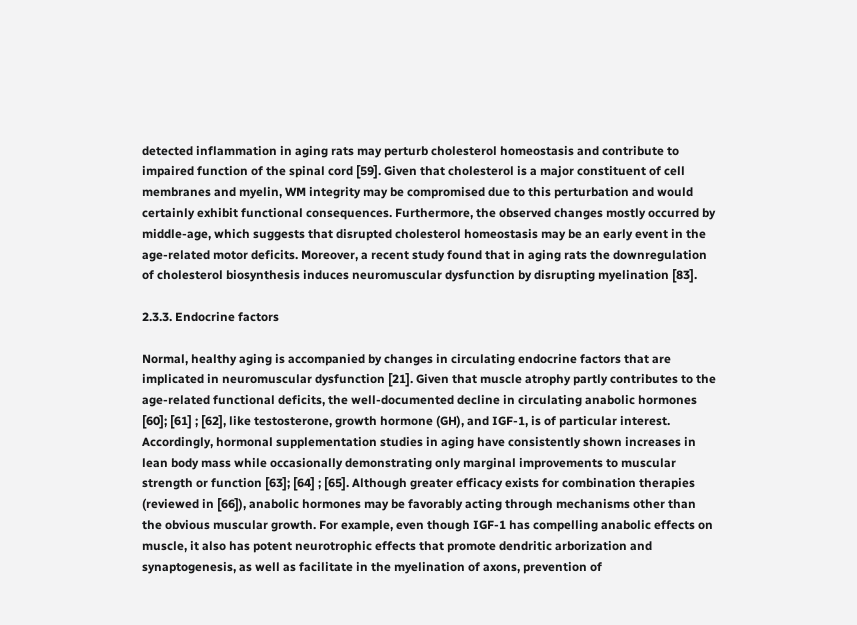detected inflammation in aging rats may perturb cholesterol homeostasis and contribute to impaired function of the spinal cord [59]. Given that cholesterol is a major constituent of cell membranes and myelin, WM integrity may be compromised due to this perturbation and would certainly exhibit functional consequences. Furthermore, the observed changes mostly occurred by middle-age, which suggests that disrupted cholesterol homeostasis may be an early event in the age-related motor deficits. Moreover, a recent study found that in aging rats the downregulation of cholesterol biosynthesis induces neuromuscular dysfunction by disrupting myelination [83].

2.3.3. Endocrine factors

Normal, healthy aging is accompanied by changes in circulating endocrine factors that are implicated in neuromuscular dysfunction [21]. Given that muscle atrophy partly contributes to the age-related functional deficits, the well-documented decline in circulating anabolic hormones [60]; [61] ; [62], like testosterone, growth hormone (GH), and IGF-1, is of particular interest. Accordingly, hormonal supplementation studies in aging have consistently shown increases in lean body mass while occasionally demonstrating only marginal improvements to muscular strength or function [63]; [64] ; [65]. Although greater efficacy exists for combination therapies (reviewed in [66]), anabolic hormones may be favorably acting through mechanisms other than the obvious muscular growth. For example, even though IGF-1 has compelling anabolic effects on muscle, it also has potent neurotrophic effects that promote dendritic arborization and synaptogenesis, as well as facilitate in the myelination of axons, prevention of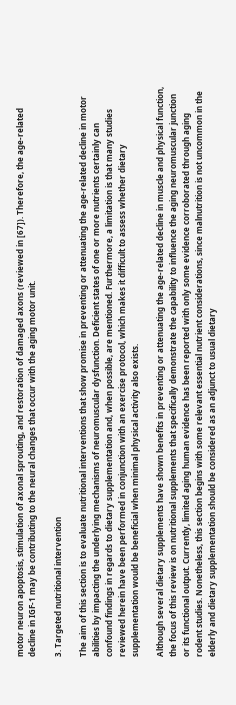motor neuron apoptosis, stimulation of axonal sprouting, and restoration of damaged axons (reviewed in [67]). Therefore, the age-related decline in IGF-1 may be contributing to the neural changes that occur with the aging motor unit.

3. Targeted nutritional intervention

The aim of this section is to evaluate nutritional interventions that show promise in preventing or attenuating the age-related decline in motor abilities by impacting the underlying mechanisms of neuromuscular dysfunction. Deficient states of one or more nutrients certainly can confound findings in regards to dietary supplementation and, when possible, are mentioned. Furthermore, a limitation is that many studies reviewed herein have been performed in conjunction with an exercise protocol, which makes it difficult to assess whether dietary supplementation would be beneficial when minimal physical activity also exists.

Although several dietary supplements have shown benefits in preventing or attenuating the age-related decline in muscle and physical function, the focus of this review is on nutritional supplements that specifically demonstrate the capability to influence the aging neuromuscular junction or its functional output. Currently, limited aging human evidence has been reported with only some evidence corroborated through aging rodent studies. Nonetheless, this section begins with some relevant essential nutrient considerations, since malnutrition is not uncommon in the elderly and dietary supplementation should be considered as an adjunct to usual dietary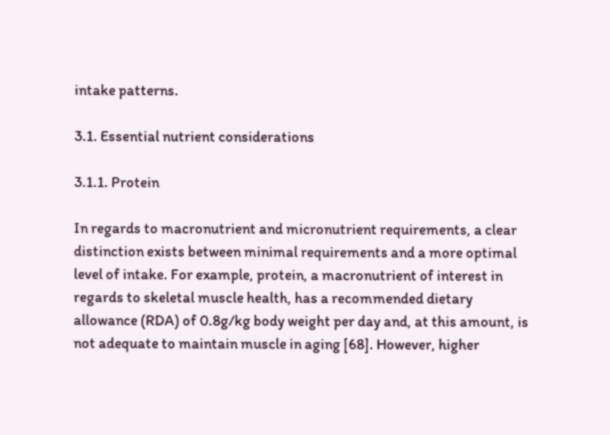intake patterns.

3.1. Essential nutrient considerations

3.1.1. Protein

In regards to macronutrient and micronutrient requirements, a clear distinction exists between minimal requirements and a more optimal level of intake. For example, protein, a macronutrient of interest in regards to skeletal muscle health, has a recommended dietary allowance (RDA) of 0.8g/kg body weight per day and, at this amount, is not adequate to maintain muscle in aging [68]. However, higher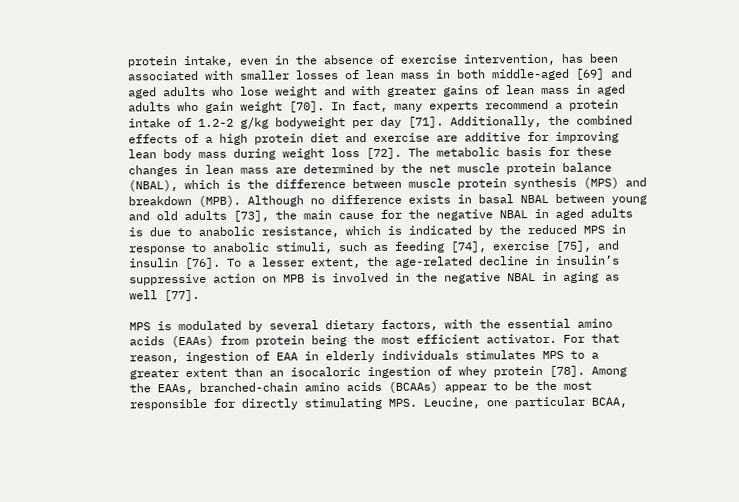protein intake, even in the absence of exercise intervention, has been associated with smaller losses of lean mass in both middle-aged [69] and aged adults who lose weight and with greater gains of lean mass in aged adults who gain weight [70]. In fact, many experts recommend a protein intake of 1.2-2 g/kg bodyweight per day [71]. Additionally, the combined effects of a high protein diet and exercise are additive for improving lean body mass during weight loss [72]. The metabolic basis for these changes in lean mass are determined by the net muscle protein balance (NBAL), which is the difference between muscle protein synthesis (MPS) and breakdown (MPB). Although no difference exists in basal NBAL between young and old adults [73], the main cause for the negative NBAL in aged adults is due to anabolic resistance, which is indicated by the reduced MPS in response to anabolic stimuli, such as feeding [74], exercise [75], and insulin [76]. To a lesser extent, the age-related decline in insulin’s suppressive action on MPB is involved in the negative NBAL in aging as well [77].

MPS is modulated by several dietary factors, with the essential amino acids (EAAs) from protein being the most efficient activator. For that reason, ingestion of EAA in elderly individuals stimulates MPS to a greater extent than an isocaloric ingestion of whey protein [78]. Among the EAAs, branched-chain amino acids (BCAAs) appear to be the most responsible for directly stimulating MPS. Leucine, one particular BCAA,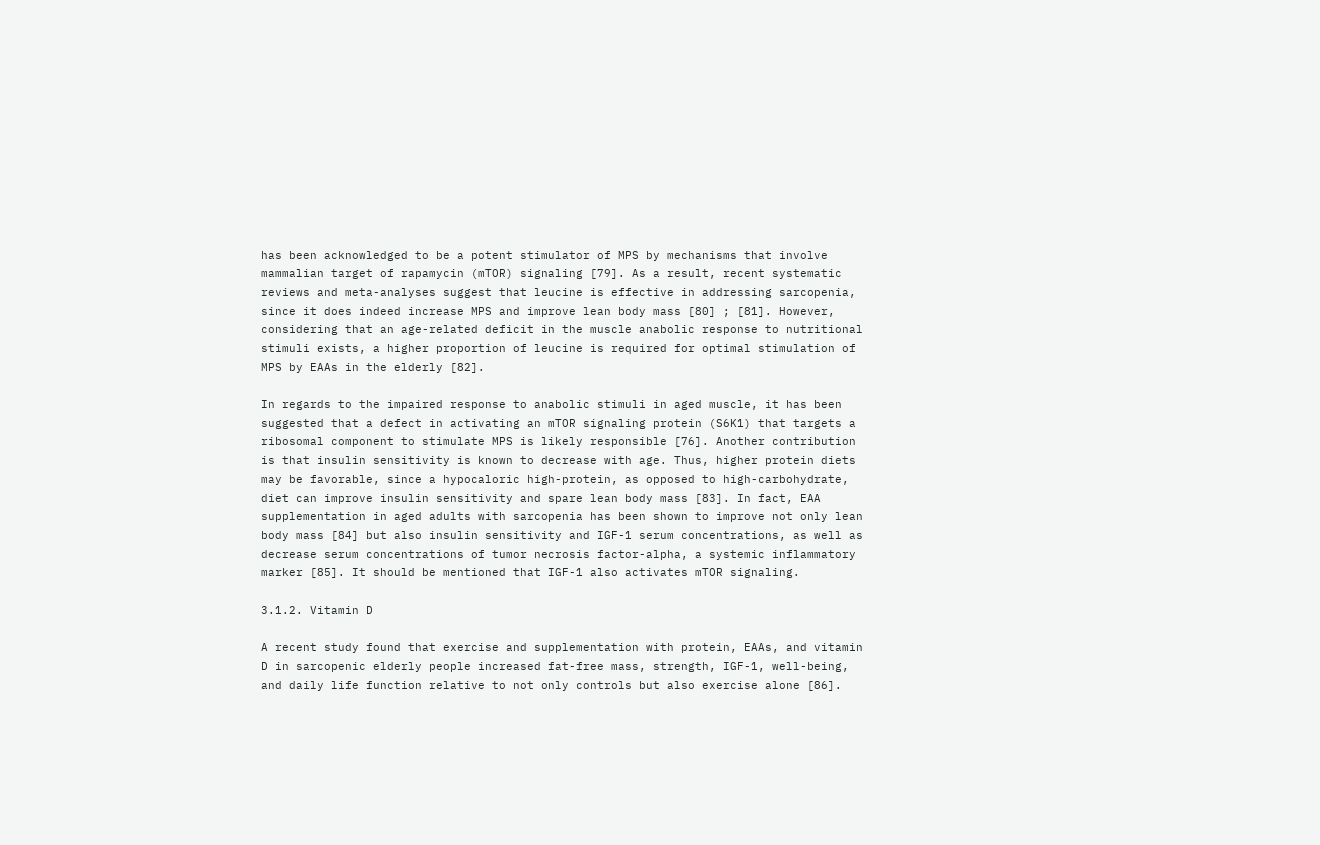has been acknowledged to be a potent stimulator of MPS by mechanisms that involve mammalian target of rapamycin (mTOR) signaling [79]. As a result, recent systematic reviews and meta-analyses suggest that leucine is effective in addressing sarcopenia, since it does indeed increase MPS and improve lean body mass [80] ; [81]. However, considering that an age-related deficit in the muscle anabolic response to nutritional stimuli exists, a higher proportion of leucine is required for optimal stimulation of MPS by EAAs in the elderly [82].

In regards to the impaired response to anabolic stimuli in aged muscle, it has been suggested that a defect in activating an mTOR signaling protein (S6K1) that targets a ribosomal component to stimulate MPS is likely responsible [76]. Another contribution is that insulin sensitivity is known to decrease with age. Thus, higher protein diets may be favorable, since a hypocaloric high-protein, as opposed to high-carbohydrate, diet can improve insulin sensitivity and spare lean body mass [83]. In fact, EAA supplementation in aged adults with sarcopenia has been shown to improve not only lean body mass [84] but also insulin sensitivity and IGF-1 serum concentrations, as well as decrease serum concentrations of tumor necrosis factor-alpha, a systemic inflammatory marker [85]. It should be mentioned that IGF-1 also activates mTOR signaling.

3.1.2. Vitamin D

A recent study found that exercise and supplementation with protein, EAAs, and vitamin D in sarcopenic elderly people increased fat-free mass, strength, IGF-1, well-being, and daily life function relative to not only controls but also exercise alone [86].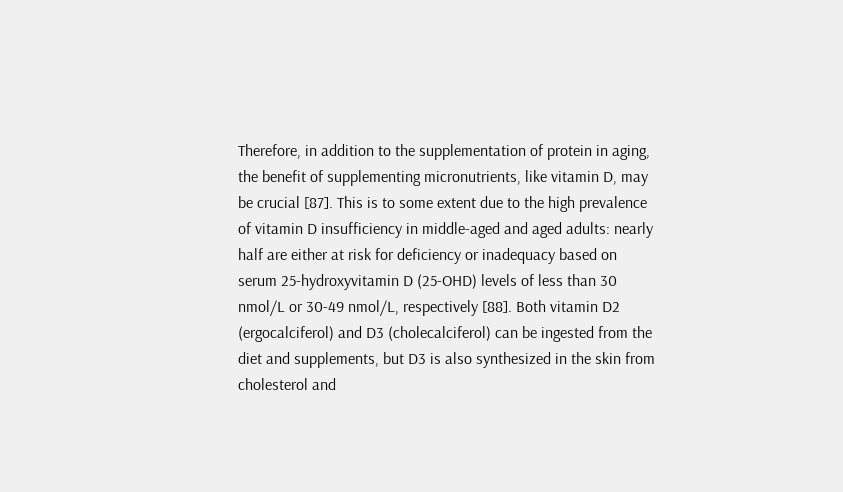Therefore, in addition to the supplementation of protein in aging, the benefit of supplementing micronutrients, like vitamin D, may be crucial [87]. This is to some extent due to the high prevalence of vitamin D insufficiency in middle-aged and aged adults: nearly half are either at risk for deficiency or inadequacy based on serum 25-hydroxyvitamin D (25-OHD) levels of less than 30 nmol/L or 30-49 nmol/L, respectively [88]. Both vitamin D2 (ergocalciferol) and D3 (cholecalciferol) can be ingested from the diet and supplements, but D3 is also synthesized in the skin from cholesterol and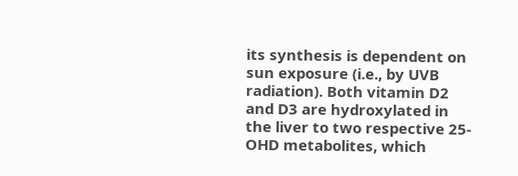its synthesis is dependent on sun exposure (i.e., by UVB radiation). Both vitamin D2 and D3 are hydroxylated in the liver to two respective 25-OHD metabolites, which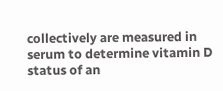collectively are measured in serum to determine vitamin D status of an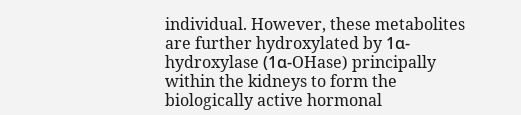individual. However, these metabolites are further hydroxylated by 1α-hydroxylase (1α-OHase) principally within the kidneys to form the biologically active hormonal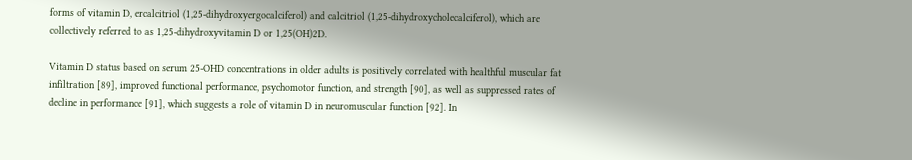forms of vitamin D, ercalcitriol (1,25-dihydroxyergocalciferol) and calcitriol (1,25-dihydroxycholecalciferol), which are collectively referred to as 1,25-dihydroxyvitamin D or 1,25(OH)2D.

Vitamin D status based on serum 25-OHD concentrations in older adults is positively correlated with healthful muscular fat infiltration [89], improved functional performance, psychomotor function, and strength [90], as well as suppressed rates of decline in performance [91], which suggests a role of vitamin D in neuromuscular function [92]. In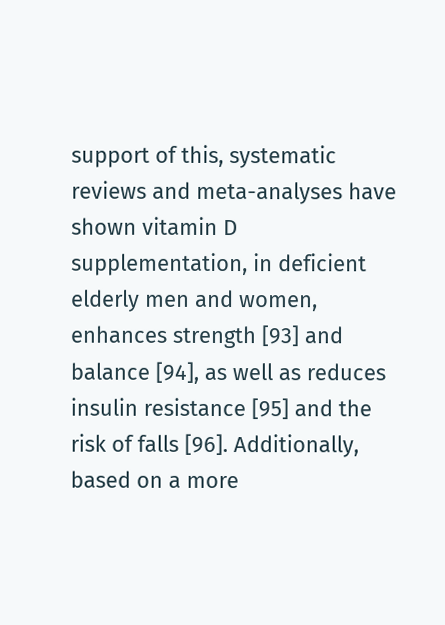support of this, systematic reviews and meta-analyses have shown vitamin D supplementation, in deficient elderly men and women, enhances strength [93] and balance [94], as well as reduces insulin resistance [95] and the risk of falls [96]. Additionally, based on a more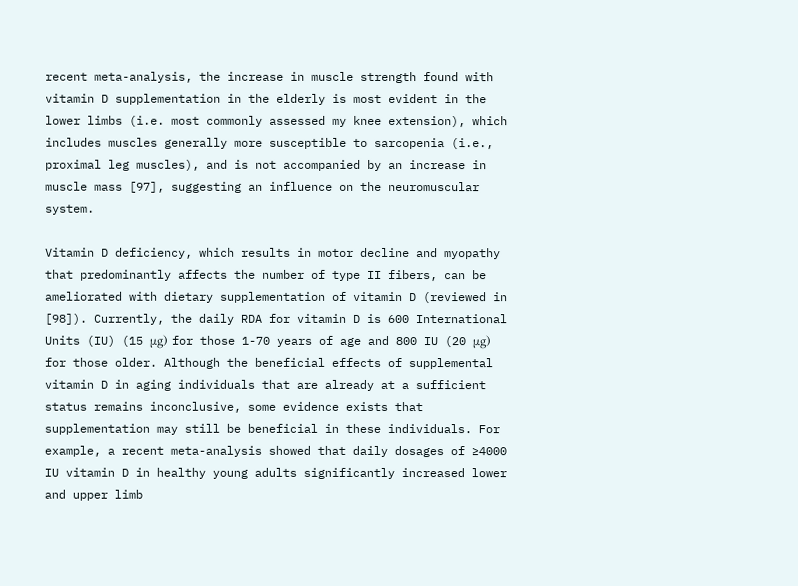recent meta-analysis, the increase in muscle strength found with vitamin D supplementation in the elderly is most evident in the lower limbs (i.e. most commonly assessed my knee extension), which includes muscles generally more susceptible to sarcopenia (i.e., proximal leg muscles), and is not accompanied by an increase in muscle mass [97], suggesting an influence on the neuromuscular system.

Vitamin D deficiency, which results in motor decline and myopathy that predominantly affects the number of type II fibers, can be ameliorated with dietary supplementation of vitamin D (reviewed in [98]). Currently, the daily RDA for vitamin D is 600 International Units (IU) (15 μg) for those 1-70 years of age and 800 IU (20 μg) for those older. Although the beneficial effects of supplemental vitamin D in aging individuals that are already at a sufficient status remains inconclusive, some evidence exists that supplementation may still be beneficial in these individuals. For example, a recent meta-analysis showed that daily dosages of ≥4000 IU vitamin D in healthy young adults significantly increased lower and upper limb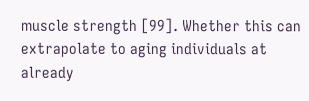muscle strength [99]. Whether this can extrapolate to aging individuals at already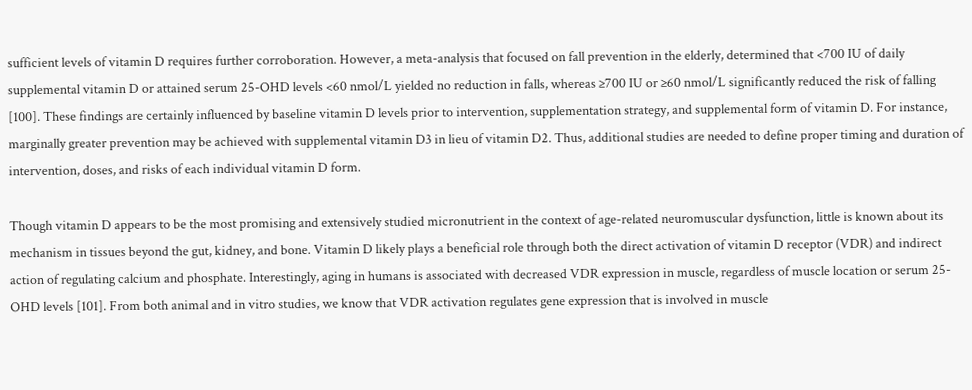sufficient levels of vitamin D requires further corroboration. However, a meta-analysis that focused on fall prevention in the elderly, determined that <700 IU of daily supplemental vitamin D or attained serum 25-OHD levels <60 nmol/L yielded no reduction in falls, whereas ≥700 IU or ≥60 nmol/L significantly reduced the risk of falling [100]. These findings are certainly influenced by baseline vitamin D levels prior to intervention, supplementation strategy, and supplemental form of vitamin D. For instance, marginally greater prevention may be achieved with supplemental vitamin D3 in lieu of vitamin D2. Thus, additional studies are needed to define proper timing and duration of intervention, doses, and risks of each individual vitamin D form.

Though vitamin D appears to be the most promising and extensively studied micronutrient in the context of age-related neuromuscular dysfunction, little is known about its mechanism in tissues beyond the gut, kidney, and bone. Vitamin D likely plays a beneficial role through both the direct activation of vitamin D receptor (VDR) and indirect action of regulating calcium and phosphate. Interestingly, aging in humans is associated with decreased VDR expression in muscle, regardless of muscle location or serum 25-OHD levels [101]. From both animal and in vitro studies, we know that VDR activation regulates gene expression that is involved in muscle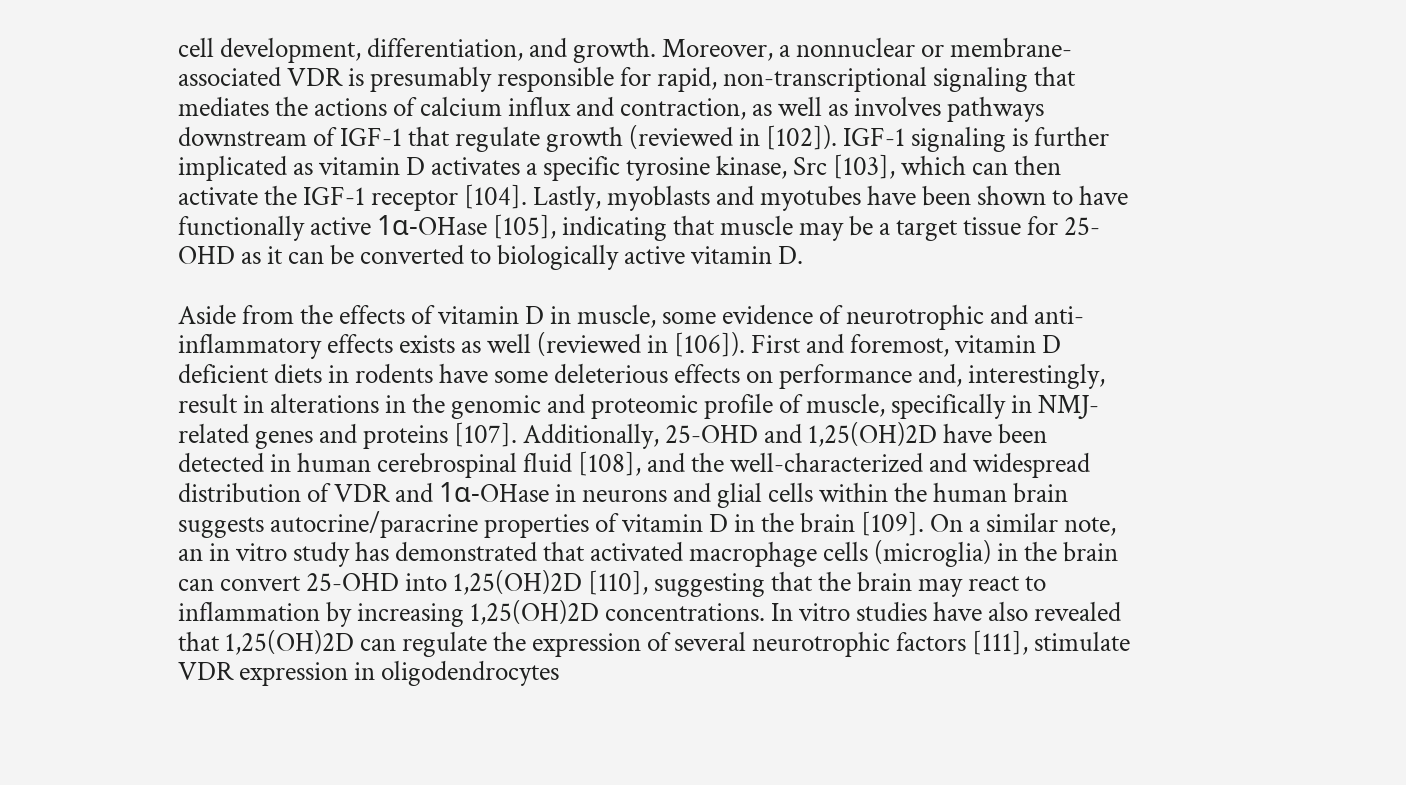cell development, differentiation, and growth. Moreover, a nonnuclear or membrane-associated VDR is presumably responsible for rapid, non-transcriptional signaling that mediates the actions of calcium influx and contraction, as well as involves pathways downstream of IGF-1 that regulate growth (reviewed in [102]). IGF-1 signaling is further implicated as vitamin D activates a specific tyrosine kinase, Src [103], which can then activate the IGF-1 receptor [104]. Lastly, myoblasts and myotubes have been shown to have functionally active 1α-OHase [105], indicating that muscle may be a target tissue for 25-OHD as it can be converted to biologically active vitamin D.

Aside from the effects of vitamin D in muscle, some evidence of neurotrophic and anti-inflammatory effects exists as well (reviewed in [106]). First and foremost, vitamin D deficient diets in rodents have some deleterious effects on performance and, interestingly, result in alterations in the genomic and proteomic profile of muscle, specifically in NMJ-related genes and proteins [107]. Additionally, 25-OHD and 1,25(OH)2D have been detected in human cerebrospinal fluid [108], and the well-characterized and widespread distribution of VDR and 1α-OHase in neurons and glial cells within the human brain suggests autocrine/paracrine properties of vitamin D in the brain [109]. On a similar note, an in vitro study has demonstrated that activated macrophage cells (microglia) in the brain can convert 25-OHD into 1,25(OH)2D [110], suggesting that the brain may react to inflammation by increasing 1,25(OH)2D concentrations. In vitro studies have also revealed that 1,25(OH)2D can regulate the expression of several neurotrophic factors [111], stimulate VDR expression in oligodendrocytes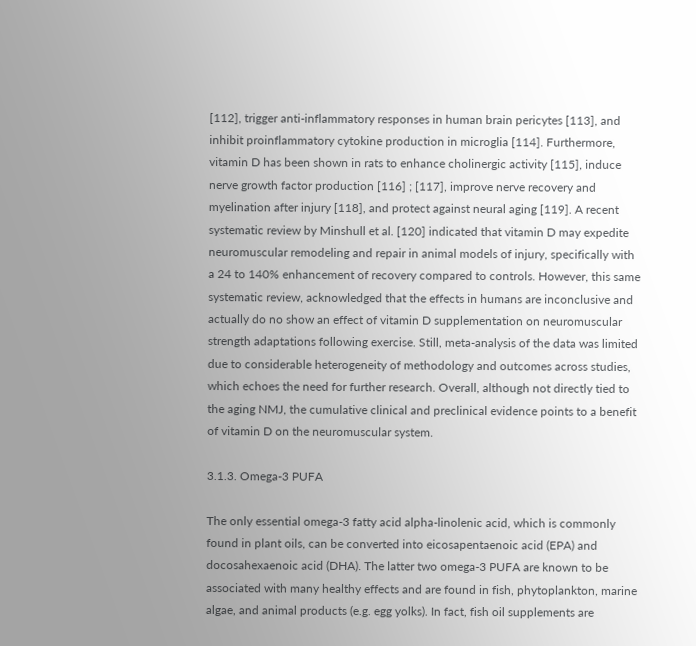[112], trigger anti-inflammatory responses in human brain pericytes [113], and inhibit proinflammatory cytokine production in microglia [114]. Furthermore, vitamin D has been shown in rats to enhance cholinergic activity [115], induce nerve growth factor production [116] ; [117], improve nerve recovery and myelination after injury [118], and protect against neural aging [119]. A recent systematic review by Minshull et al. [120] indicated that vitamin D may expedite neuromuscular remodeling and repair in animal models of injury, specifically with a 24 to 140% enhancement of recovery compared to controls. However, this same systematic review, acknowledged that the effects in humans are inconclusive and actually do no show an effect of vitamin D supplementation on neuromuscular strength adaptations following exercise. Still, meta-analysis of the data was limited due to considerable heterogeneity of methodology and outcomes across studies, which echoes the need for further research. Overall, although not directly tied to the aging NMJ, the cumulative clinical and preclinical evidence points to a benefit of vitamin D on the neuromuscular system.

3.1.3. Omega-3 PUFA

The only essential omega-3 fatty acid alpha-linolenic acid, which is commonly found in plant oils, can be converted into eicosapentaenoic acid (EPA) and docosahexaenoic acid (DHA). The latter two omega-3 PUFA are known to be associated with many healthy effects and are found in fish, phytoplankton, marine algae, and animal products (e.g. egg yolks). In fact, fish oil supplements are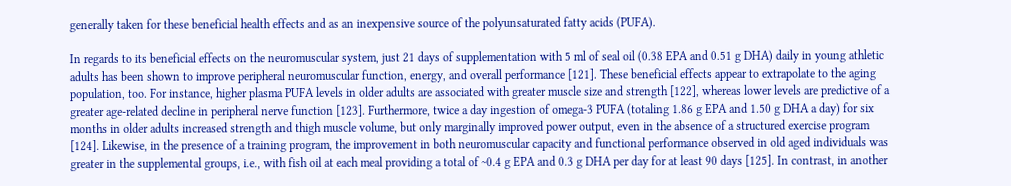generally taken for these beneficial health effects and as an inexpensive source of the polyunsaturated fatty acids (PUFA).

In regards to its beneficial effects on the neuromuscular system, just 21 days of supplementation with 5 ml of seal oil (0.38 EPA and 0.51 g DHA) daily in young athletic adults has been shown to improve peripheral neuromuscular function, energy, and overall performance [121]. These beneficial effects appear to extrapolate to the aging population, too. For instance, higher plasma PUFA levels in older adults are associated with greater muscle size and strength [122], whereas lower levels are predictive of a greater age-related decline in peripheral nerve function [123]. Furthermore, twice a day ingestion of omega-3 PUFA (totaling 1.86 g EPA and 1.50 g DHA a day) for six months in older adults increased strength and thigh muscle volume, but only marginally improved power output, even in the absence of a structured exercise program [124]. Likewise, in the presence of a training program, the improvement in both neuromuscular capacity and functional performance observed in old aged individuals was greater in the supplemental groups, i.e., with fish oil at each meal providing a total of ~0.4 g EPA and 0.3 g DHA per day for at least 90 days [125]. In contrast, in another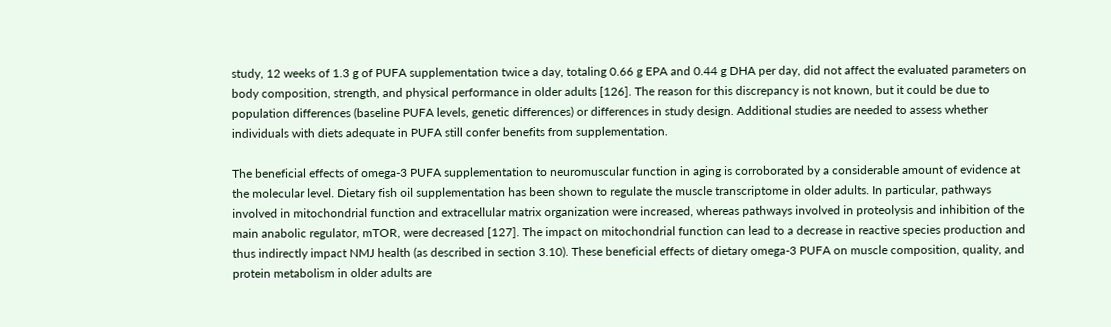study, 12 weeks of 1.3 g of PUFA supplementation twice a day, totaling 0.66 g EPA and 0.44 g DHA per day, did not affect the evaluated parameters on body composition, strength, and physical performance in older adults [126]. The reason for this discrepancy is not known, but it could be due to population differences (baseline PUFA levels, genetic differences) or differences in study design. Additional studies are needed to assess whether individuals with diets adequate in PUFA still confer benefits from supplementation.

The beneficial effects of omega-3 PUFA supplementation to neuromuscular function in aging is corroborated by a considerable amount of evidence at the molecular level. Dietary fish oil supplementation has been shown to regulate the muscle transcriptome in older adults. In particular, pathways involved in mitochondrial function and extracellular matrix organization were increased, whereas pathways involved in proteolysis and inhibition of the main anabolic regulator, mTOR, were decreased [127]. The impact on mitochondrial function can lead to a decrease in reactive species production and thus indirectly impact NMJ health (as described in section 3.10). These beneficial effects of dietary omega-3 PUFA on muscle composition, quality, and protein metabolism in older adults are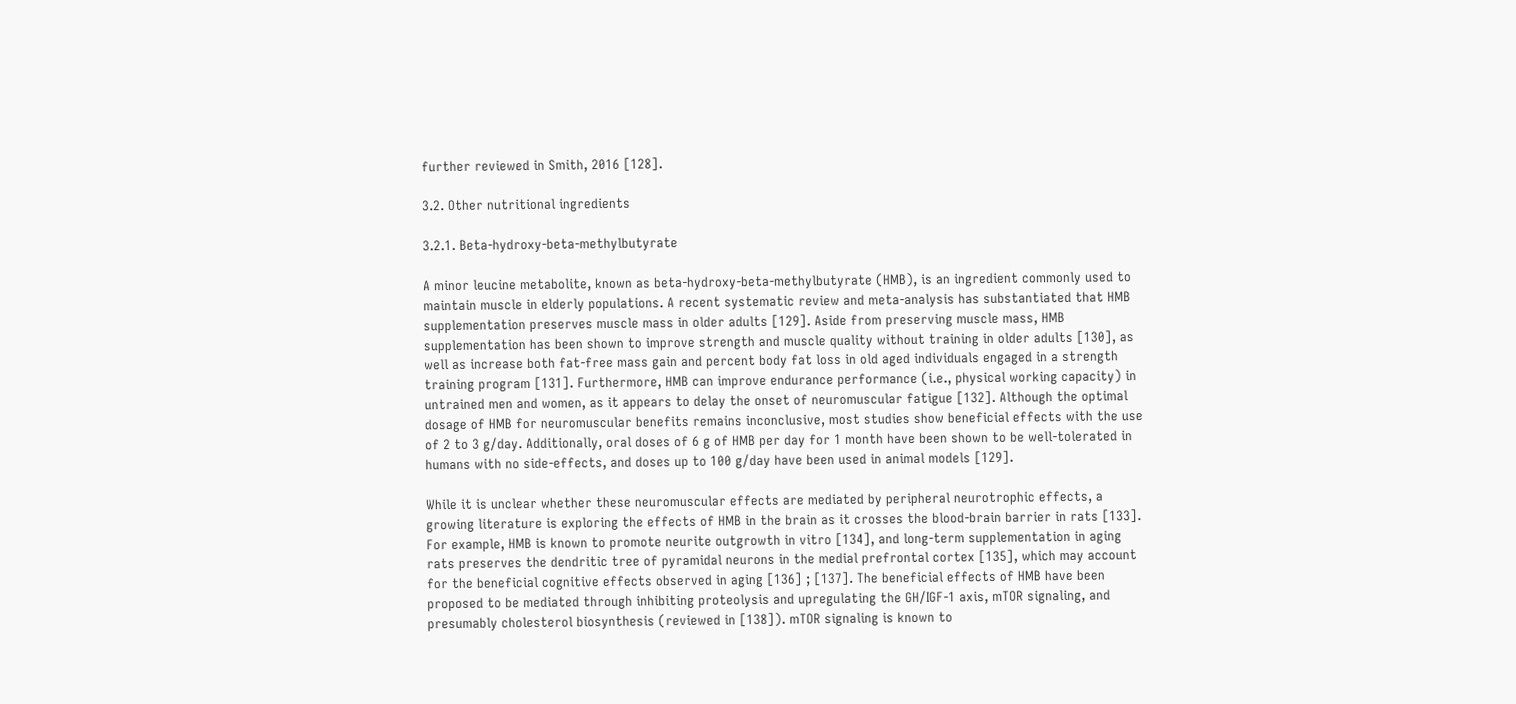further reviewed in Smith, 2016 [128].

3.2. Other nutritional ingredients

3.2.1. Beta-hydroxy-beta-methylbutyrate

A minor leucine metabolite, known as beta-hydroxy-beta-methylbutyrate (HMB), is an ingredient commonly used to maintain muscle in elderly populations. A recent systematic review and meta-analysis has substantiated that HMB supplementation preserves muscle mass in older adults [129]. Aside from preserving muscle mass, HMB supplementation has been shown to improve strength and muscle quality without training in older adults [130], as well as increase both fat-free mass gain and percent body fat loss in old aged individuals engaged in a strength training program [131]. Furthermore, HMB can improve endurance performance (i.e., physical working capacity) in untrained men and women, as it appears to delay the onset of neuromuscular fatigue [132]. Although the optimal dosage of HMB for neuromuscular benefits remains inconclusive, most studies show beneficial effects with the use of 2 to 3 g/day. Additionally, oral doses of 6 g of HMB per day for 1 month have been shown to be well-tolerated in humans with no side-effects, and doses up to 100 g/day have been used in animal models [129].

While it is unclear whether these neuromuscular effects are mediated by peripheral neurotrophic effects, a growing literature is exploring the effects of HMB in the brain as it crosses the blood-brain barrier in rats [133]. For example, HMB is known to promote neurite outgrowth in vitro [134], and long-term supplementation in aging rats preserves the dendritic tree of pyramidal neurons in the medial prefrontal cortex [135], which may account for the beneficial cognitive effects observed in aging [136] ; [137]. The beneficial effects of HMB have been proposed to be mediated through inhibiting proteolysis and upregulating the GH/IGF-1 axis, mTOR signaling, and presumably cholesterol biosynthesis (reviewed in [138]). mTOR signaling is known to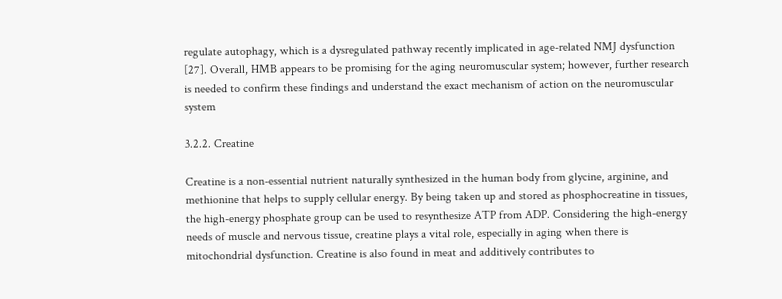regulate autophagy, which is a dysregulated pathway recently implicated in age-related NMJ dysfunction [27]. Overall, HMB appears to be promising for the aging neuromuscular system; however, further research is needed to confirm these findings and understand the exact mechanism of action on the neuromuscular system

3.2.2. Creatine

Creatine is a non-essential nutrient naturally synthesized in the human body from glycine, arginine, and methionine that helps to supply cellular energy. By being taken up and stored as phosphocreatine in tissues, the high-energy phosphate group can be used to resynthesize ATP from ADP. Considering the high-energy needs of muscle and nervous tissue, creatine plays a vital role, especially in aging when there is mitochondrial dysfunction. Creatine is also found in meat and additively contributes to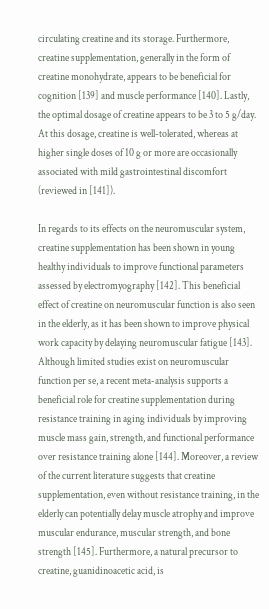circulating creatine and its storage. Furthermore, creatine supplementation, generally in the form of creatine monohydrate, appears to be beneficial for cognition [139] and muscle performance [140]. Lastly, the optimal dosage of creatine appears to be 3 to 5 g/day. At this dosage, creatine is well-tolerated, whereas at higher single doses of 10 g or more are occasionally associated with mild gastrointestinal discomfort (reviewed in [141]).

In regards to its effects on the neuromuscular system, creatine supplementation has been shown in young healthy individuals to improve functional parameters assessed by electromyography [142]. This beneficial effect of creatine on neuromuscular function is also seen in the elderly, as it has been shown to improve physical work capacity by delaying neuromuscular fatigue [143]. Although limited studies exist on neuromuscular function per se, a recent meta-analysis supports a beneficial role for creatine supplementation during resistance training in aging individuals by improving muscle mass gain, strength, and functional performance over resistance training alone [144]. Moreover, a review of the current literature suggests that creatine supplementation, even without resistance training, in the elderly can potentially delay muscle atrophy and improve muscular endurance, muscular strength, and bone strength [145]. Furthermore, a natural precursor to creatine, guanidinoacetic acid, is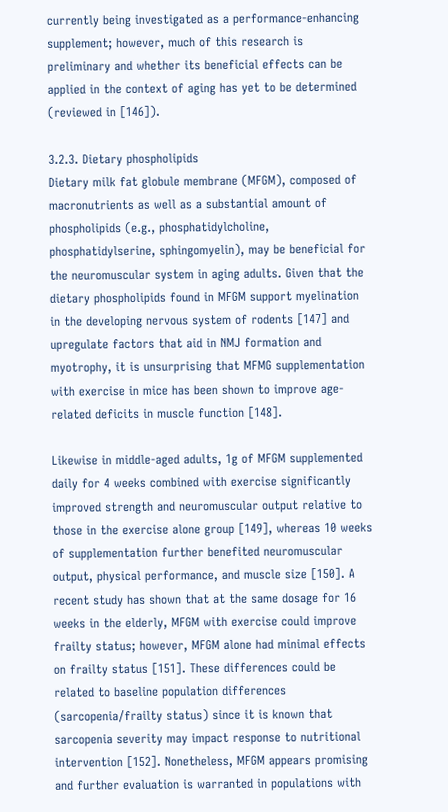currently being investigated as a performance-enhancing supplement; however, much of this research is preliminary and whether its beneficial effects can be applied in the context of aging has yet to be determined (reviewed in [146]).

3.2.3. Dietary phospholipids
Dietary milk fat globule membrane (MFGM), composed of macronutrients as well as a substantial amount of phospholipids (e.g., phosphatidylcholine, phosphatidylserine, sphingomyelin), may be beneficial for the neuromuscular system in aging adults. Given that the dietary phospholipids found in MFGM support myelination in the developing nervous system of rodents [147] and upregulate factors that aid in NMJ formation and myotrophy, it is unsurprising that MFMG supplementation with exercise in mice has been shown to improve age-related deficits in muscle function [148].

Likewise in middle-aged adults, 1g of MFGM supplemented daily for 4 weeks combined with exercise significantly improved strength and neuromuscular output relative to those in the exercise alone group [149], whereas 10 weeks of supplementation further benefited neuromuscular output, physical performance, and muscle size [150]. A recent study has shown that at the same dosage for 16 weeks in the elderly, MFGM with exercise could improve frailty status; however, MFGM alone had minimal effects on frailty status [151]. These differences could be related to baseline population differences (sarcopenia/frailty status) since it is known that sarcopenia severity may impact response to nutritional intervention [152]. Nonetheless, MFGM appears promising and further evaluation is warranted in populations with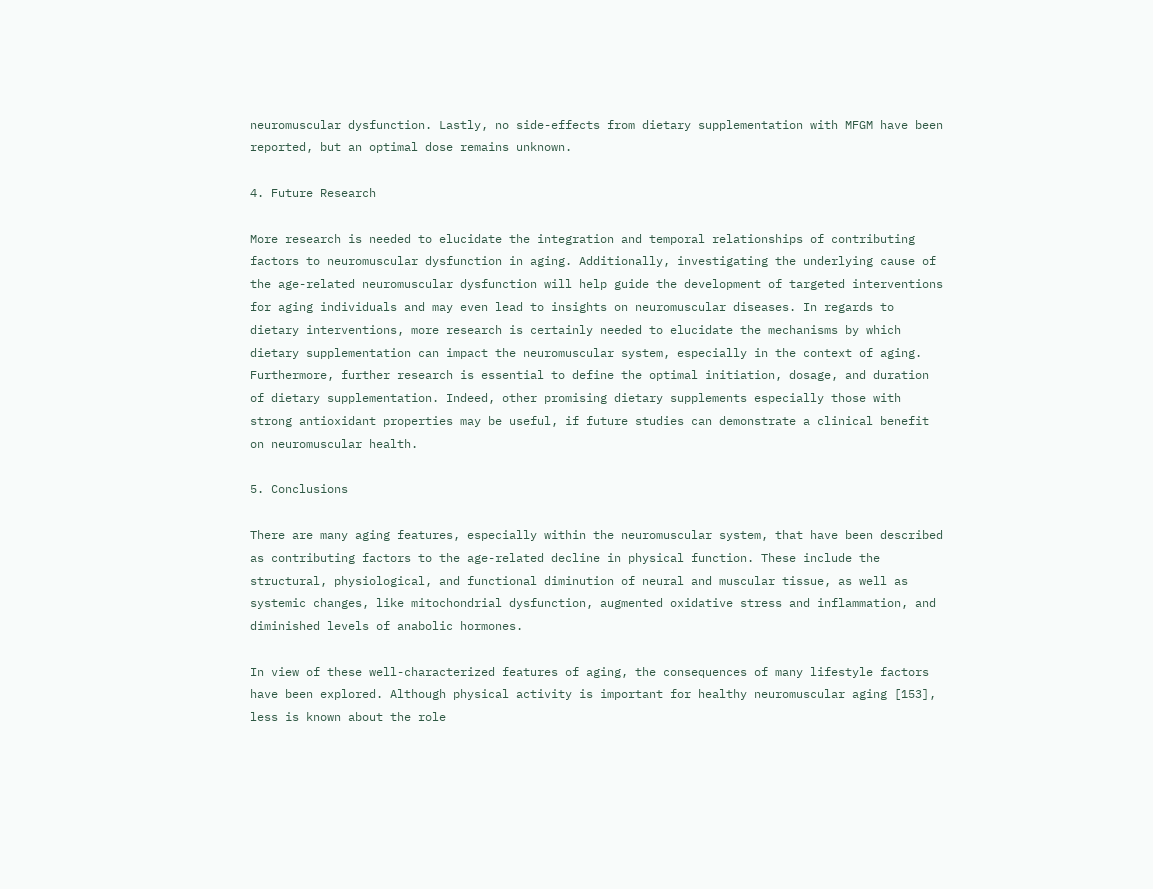neuromuscular dysfunction. Lastly, no side-effects from dietary supplementation with MFGM have been reported, but an optimal dose remains unknown.

4. Future Research

More research is needed to elucidate the integration and temporal relationships of contributing factors to neuromuscular dysfunction in aging. Additionally, investigating the underlying cause of the age-related neuromuscular dysfunction will help guide the development of targeted interventions for aging individuals and may even lead to insights on neuromuscular diseases. In regards to dietary interventions, more research is certainly needed to elucidate the mechanisms by which dietary supplementation can impact the neuromuscular system, especially in the context of aging. Furthermore, further research is essential to define the optimal initiation, dosage, and duration of dietary supplementation. Indeed, other promising dietary supplements especially those with strong antioxidant properties may be useful, if future studies can demonstrate a clinical benefit on neuromuscular health.

5. Conclusions

There are many aging features, especially within the neuromuscular system, that have been described as contributing factors to the age-related decline in physical function. These include the structural, physiological, and functional diminution of neural and muscular tissue, as well as systemic changes, like mitochondrial dysfunction, augmented oxidative stress and inflammation, and diminished levels of anabolic hormones.

In view of these well-characterized features of aging, the consequences of many lifestyle factors have been explored. Although physical activity is important for healthy neuromuscular aging [153], less is known about the role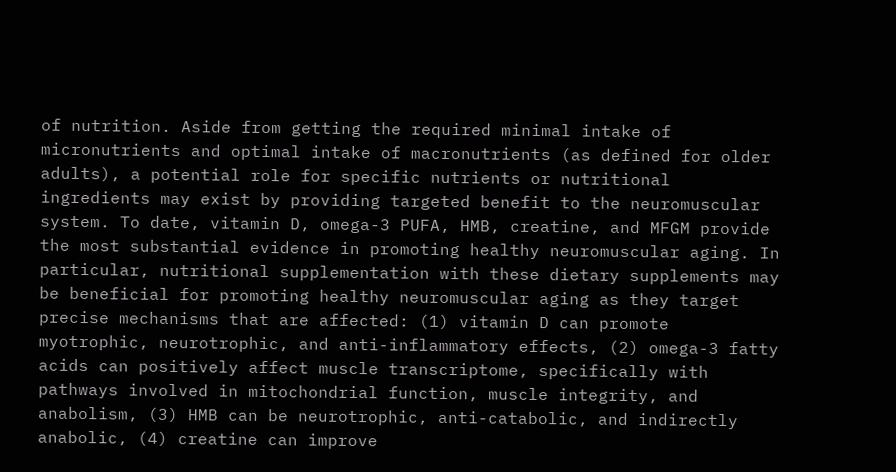of nutrition. Aside from getting the required minimal intake of micronutrients and optimal intake of macronutrients (as defined for older adults), a potential role for specific nutrients or nutritional ingredients may exist by providing targeted benefit to the neuromuscular system. To date, vitamin D, omega-3 PUFA, HMB, creatine, and MFGM provide the most substantial evidence in promoting healthy neuromuscular aging. In particular, nutritional supplementation with these dietary supplements may be beneficial for promoting healthy neuromuscular aging as they target precise mechanisms that are affected: (1) vitamin D can promote myotrophic, neurotrophic, and anti-inflammatory effects, (2) omega-3 fatty acids can positively affect muscle transcriptome, specifically with pathways involved in mitochondrial function, muscle integrity, and anabolism, (3) HMB can be neurotrophic, anti-catabolic, and indirectly anabolic, (4) creatine can improve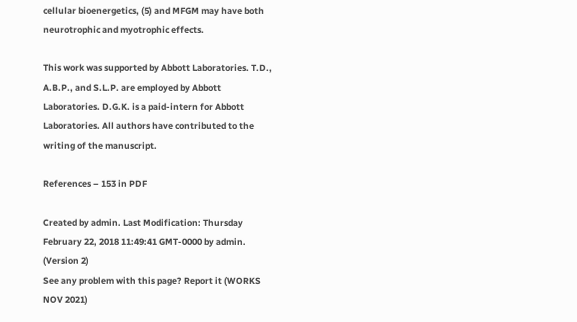cellular bioenergetics, (5) and MFGM may have both neurotrophic and myotrophic effects.

This work was supported by Abbott Laboratories. T.D., A.B.P., and S.L.P. are employed by Abbott Laboratories. D.G.K. is a paid-intern for Abbott Laboratories. All authors have contributed to the writing of the manuscript.

References – 153 in PDF

Created by admin. Last Modification: Thursday February 22, 2018 11:49:41 GMT-0000 by admin. (Version 2)
See any problem with this page? Report it (WORKS NOV 2021)